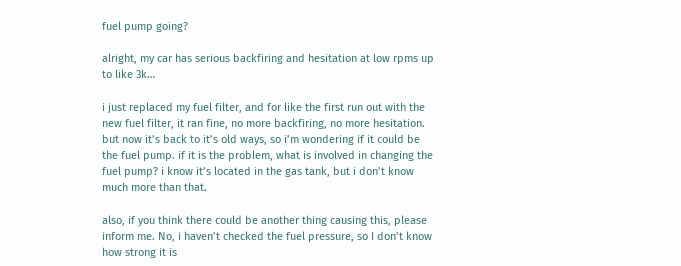fuel pump going?

alright, my car has serious backfiring and hesitation at low rpms up to like 3k…

i just replaced my fuel filter, and for like the first run out with the new fuel filter, it ran fine, no more backfiring, no more hesitation. but now it’s back to it’s old ways, so i’m wondering if it could be the fuel pump. if it is the problem, what is involved in changing the fuel pump? i know it’s located in the gas tank, but i don’t know much more than that.

also, if you think there could be another thing causing this, please inform me. No, i haven’t checked the fuel pressure, so I don’t know how strong it is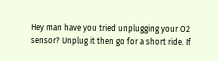Hey man have you tried unplugging your O2 sensor? Unplug it then go for a short ride. If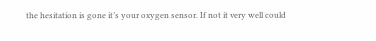the hesitation is gone it’s your oxygen sensor. If not it very well could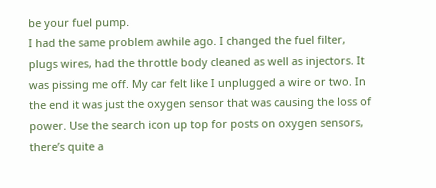be your fuel pump.
I had the same problem awhile ago. I changed the fuel filter, plugs wires, had the throttle body cleaned as well as injectors. It was pissing me off. My car felt like I unplugged a wire or two. In the end it was just the oxygen sensor that was causing the loss of power. Use the search icon up top for posts on oxygen sensors, there’s quite a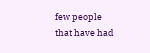few people that have had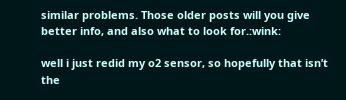similar problems. Those older posts will you give better info, and also what to look for.:wink:

well i just redid my o2 sensor, so hopefully that isn’t the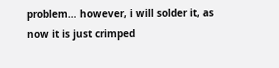problem… however, i will solder it, as now it is just crimped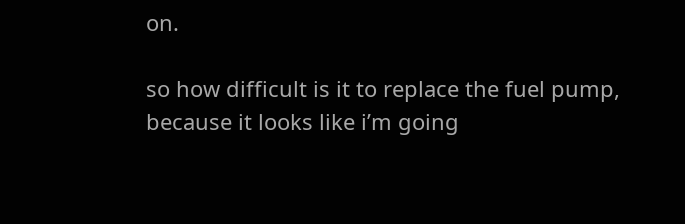on.

so how difficult is it to replace the fuel pump, because it looks like i’m going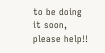to be doing it soon, please help!!